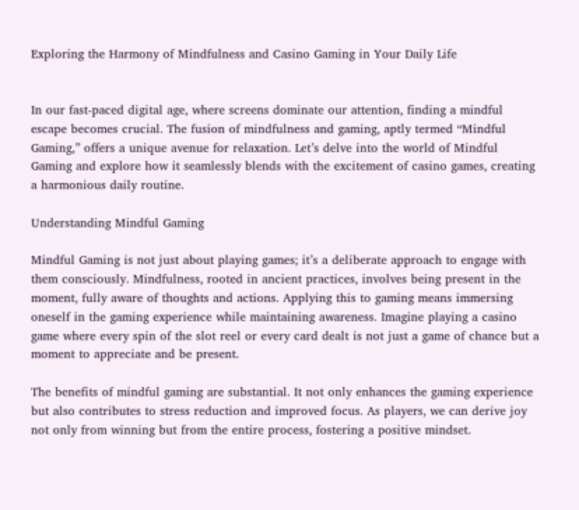Exploring the Harmony of Mindfulness and Casino Gaming in Your Daily Life


In our fast-paced digital age, where screens dominate our attention, finding a mindful escape becomes crucial. The fusion of mindfulness and gaming, aptly termed “Mindful Gaming,” offers a unique avenue for relaxation. Let’s delve into the world of Mindful Gaming and explore how it seamlessly blends with the excitement of casino games, creating a harmonious daily routine.

Understanding Mindful Gaming

Mindful Gaming is not just about playing games; it’s a deliberate approach to engage with them consciously. Mindfulness, rooted in ancient practices, involves being present in the moment, fully aware of thoughts and actions. Applying this to gaming means immersing oneself in the gaming experience while maintaining awareness. Imagine playing a casino game where every spin of the slot reel or every card dealt is not just a game of chance but a moment to appreciate and be present.

The benefits of mindful gaming are substantial. It not only enhances the gaming experience but also contributes to stress reduction and improved focus. As players, we can derive joy not only from winning but from the entire process, fostering a positive mindset.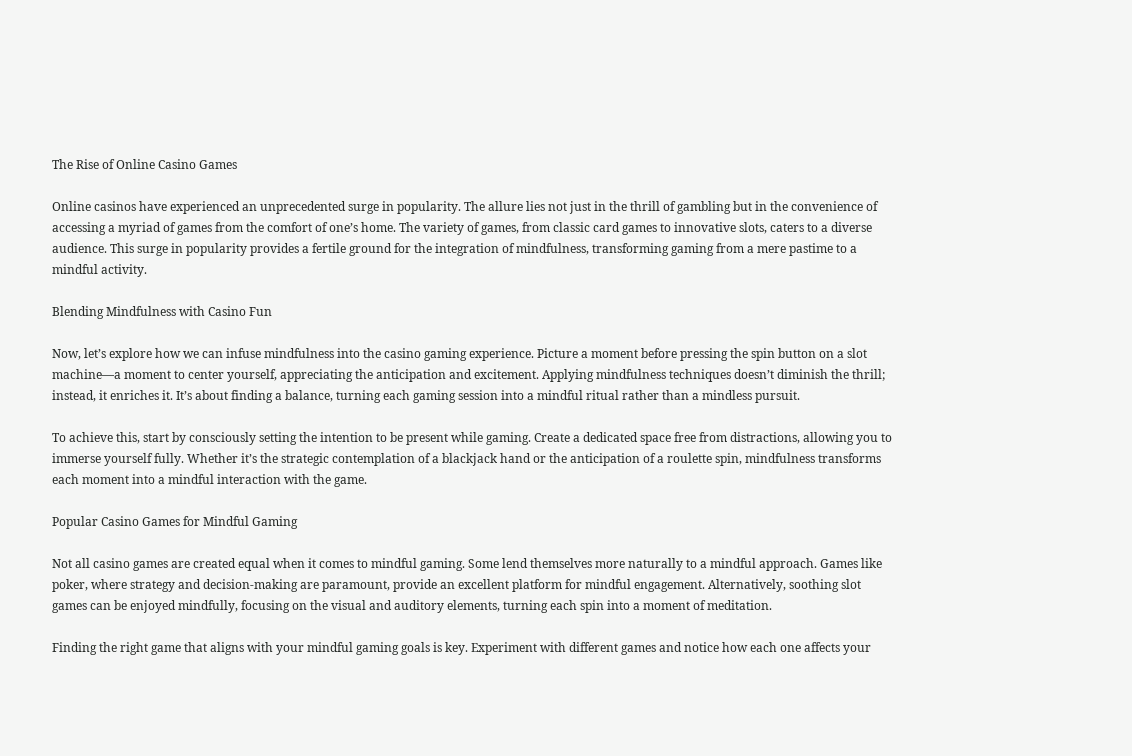The Rise of Online Casino Games

Online casinos have experienced an unprecedented surge in popularity. The allure lies not just in the thrill of gambling but in the convenience of accessing a myriad of games from the comfort of one’s home. The variety of games, from classic card games to innovative slots, caters to a diverse audience. This surge in popularity provides a fertile ground for the integration of mindfulness, transforming gaming from a mere pastime to a mindful activity.

Blending Mindfulness with Casino Fun

Now, let’s explore how we can infuse mindfulness into the casino gaming experience. Picture a moment before pressing the spin button on a slot machine—a moment to center yourself, appreciating the anticipation and excitement. Applying mindfulness techniques doesn’t diminish the thrill; instead, it enriches it. It’s about finding a balance, turning each gaming session into a mindful ritual rather than a mindless pursuit.

To achieve this, start by consciously setting the intention to be present while gaming. Create a dedicated space free from distractions, allowing you to immerse yourself fully. Whether it’s the strategic contemplation of a blackjack hand or the anticipation of a roulette spin, mindfulness transforms each moment into a mindful interaction with the game.

Popular Casino Games for Mindful Gaming

Not all casino games are created equal when it comes to mindful gaming. Some lend themselves more naturally to a mindful approach. Games like poker, where strategy and decision-making are paramount, provide an excellent platform for mindful engagement. Alternatively, soothing slot games can be enjoyed mindfully, focusing on the visual and auditory elements, turning each spin into a moment of meditation.

Finding the right game that aligns with your mindful gaming goals is key. Experiment with different games and notice how each one affects your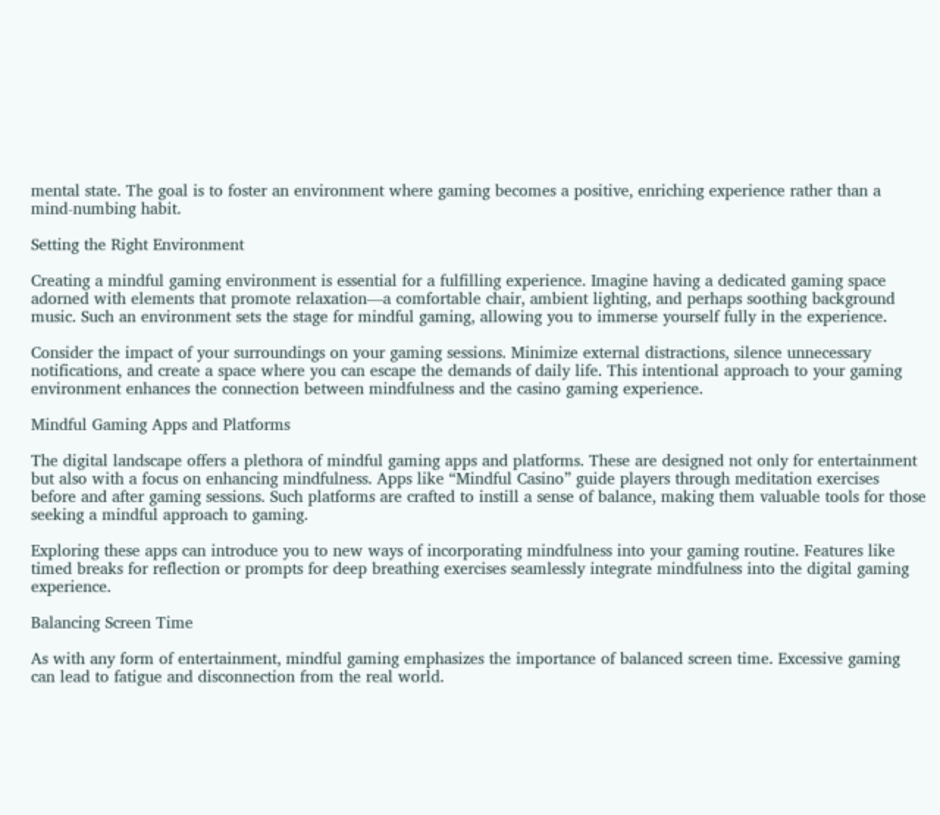mental state. The goal is to foster an environment where gaming becomes a positive, enriching experience rather than a mind-numbing habit.

Setting the Right Environment

Creating a mindful gaming environment is essential for a fulfilling experience. Imagine having a dedicated gaming space adorned with elements that promote relaxation—a comfortable chair, ambient lighting, and perhaps soothing background music. Such an environment sets the stage for mindful gaming, allowing you to immerse yourself fully in the experience.

Consider the impact of your surroundings on your gaming sessions. Minimize external distractions, silence unnecessary notifications, and create a space where you can escape the demands of daily life. This intentional approach to your gaming environment enhances the connection between mindfulness and the casino gaming experience.

Mindful Gaming Apps and Platforms

The digital landscape offers a plethora of mindful gaming apps and platforms. These are designed not only for entertainment but also with a focus on enhancing mindfulness. Apps like “Mindful Casino” guide players through meditation exercises before and after gaming sessions. Such platforms are crafted to instill a sense of balance, making them valuable tools for those seeking a mindful approach to gaming.

Exploring these apps can introduce you to new ways of incorporating mindfulness into your gaming routine. Features like timed breaks for reflection or prompts for deep breathing exercises seamlessly integrate mindfulness into the digital gaming experience.

Balancing Screen Time

As with any form of entertainment, mindful gaming emphasizes the importance of balanced screen time. Excessive gaming can lead to fatigue and disconnection from the real world.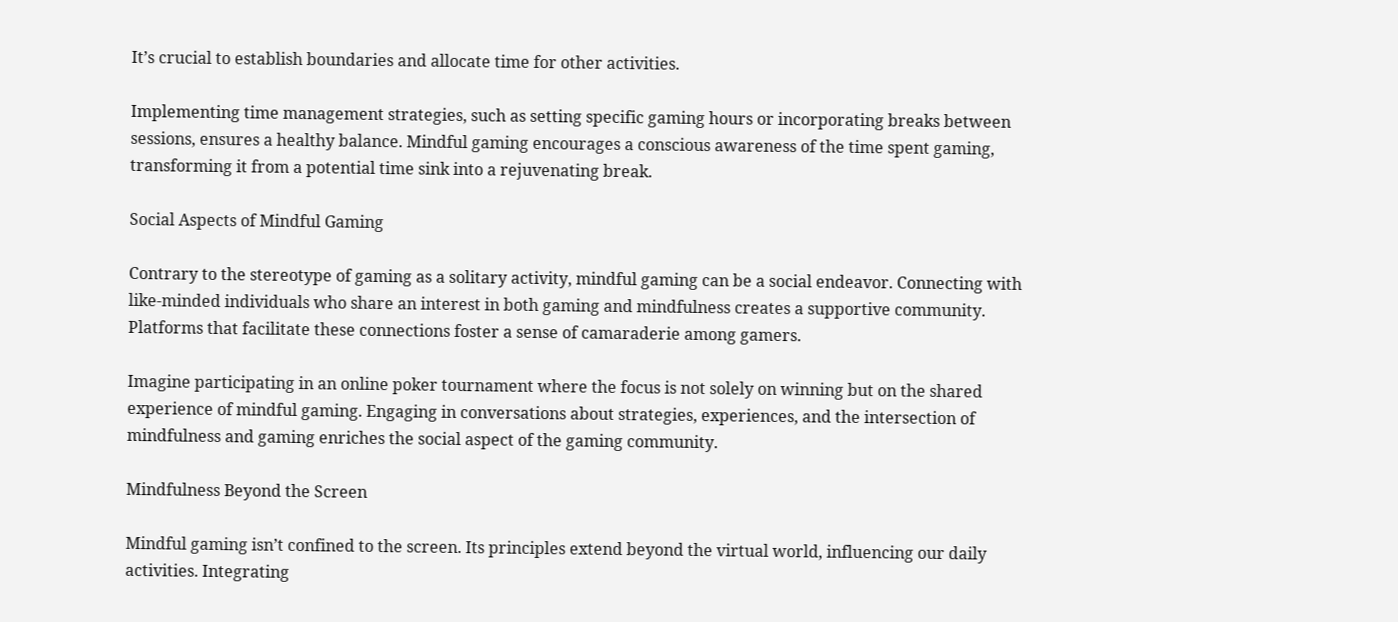It’s crucial to establish boundaries and allocate time for other activities.

Implementing time management strategies, such as setting specific gaming hours or incorporating breaks between sessions, ensures a healthy balance. Mindful gaming encourages a conscious awareness of the time spent gaming, transforming it from a potential time sink into a rejuvenating break.

Social Aspects of Mindful Gaming

Contrary to the stereotype of gaming as a solitary activity, mindful gaming can be a social endeavor. Connecting with like-minded individuals who share an interest in both gaming and mindfulness creates a supportive community. Platforms that facilitate these connections foster a sense of camaraderie among gamers.

Imagine participating in an online poker tournament where the focus is not solely on winning but on the shared experience of mindful gaming. Engaging in conversations about strategies, experiences, and the intersection of mindfulness and gaming enriches the social aspect of the gaming community.

Mindfulness Beyond the Screen

Mindful gaming isn’t confined to the screen. Its principles extend beyond the virtual world, influencing our daily activities. Integrating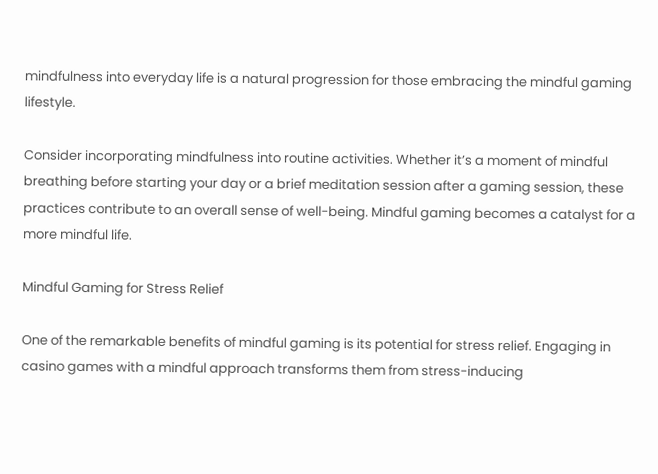mindfulness into everyday life is a natural progression for those embracing the mindful gaming lifestyle.

Consider incorporating mindfulness into routine activities. Whether it’s a moment of mindful breathing before starting your day or a brief meditation session after a gaming session, these practices contribute to an overall sense of well-being. Mindful gaming becomes a catalyst for a more mindful life.

Mindful Gaming for Stress Relief

One of the remarkable benefits of mindful gaming is its potential for stress relief. Engaging in casino games with a mindful approach transforms them from stress-inducing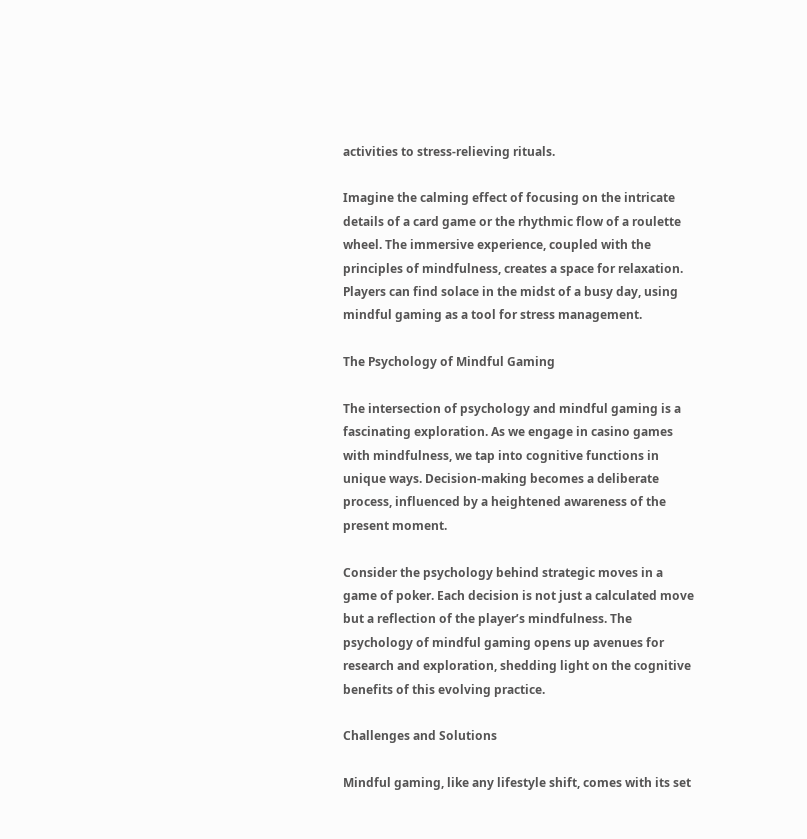activities to stress-relieving rituals.

Imagine the calming effect of focusing on the intricate details of a card game or the rhythmic flow of a roulette wheel. The immersive experience, coupled with the principles of mindfulness, creates a space for relaxation. Players can find solace in the midst of a busy day, using mindful gaming as a tool for stress management.

The Psychology of Mindful Gaming

The intersection of psychology and mindful gaming is a fascinating exploration. As we engage in casino games with mindfulness, we tap into cognitive functions in unique ways. Decision-making becomes a deliberate process, influenced by a heightened awareness of the present moment.

Consider the psychology behind strategic moves in a game of poker. Each decision is not just a calculated move but a reflection of the player’s mindfulness. The psychology of mindful gaming opens up avenues for research and exploration, shedding light on the cognitive benefits of this evolving practice.

Challenges and Solutions

Mindful gaming, like any lifestyle shift, comes with its set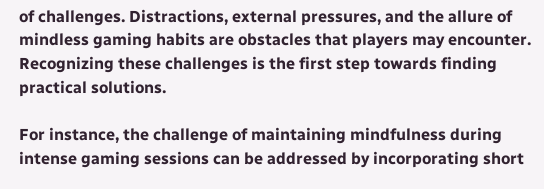of challenges. Distractions, external pressures, and the allure of mindless gaming habits are obstacles that players may encounter. Recognizing these challenges is the first step towards finding practical solutions.

For instance, the challenge of maintaining mindfulness during intense gaming sessions can be addressed by incorporating short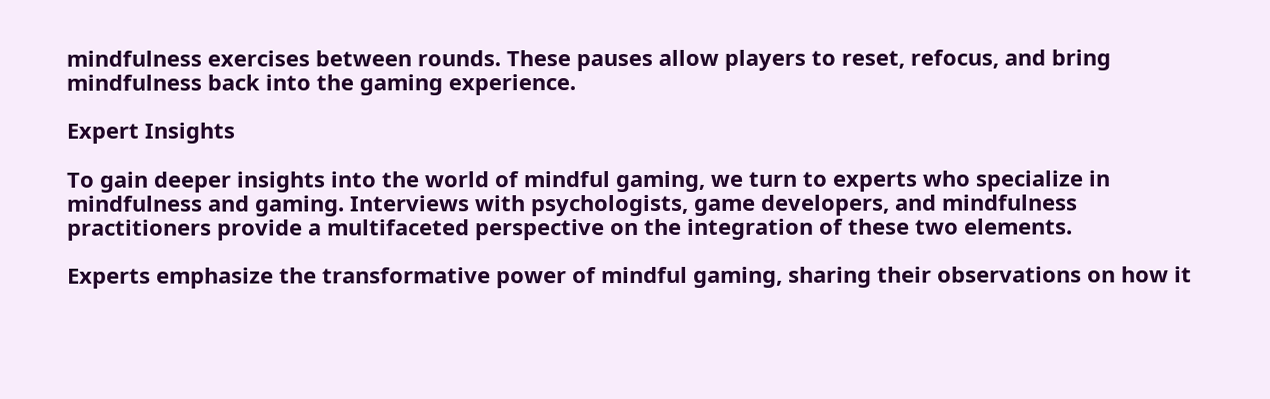mindfulness exercises between rounds. These pauses allow players to reset, refocus, and bring mindfulness back into the gaming experience.

Expert Insights

To gain deeper insights into the world of mindful gaming, we turn to experts who specialize in mindfulness and gaming. Interviews with psychologists, game developers, and mindfulness practitioners provide a multifaceted perspective on the integration of these two elements.

Experts emphasize the transformative power of mindful gaming, sharing their observations on how it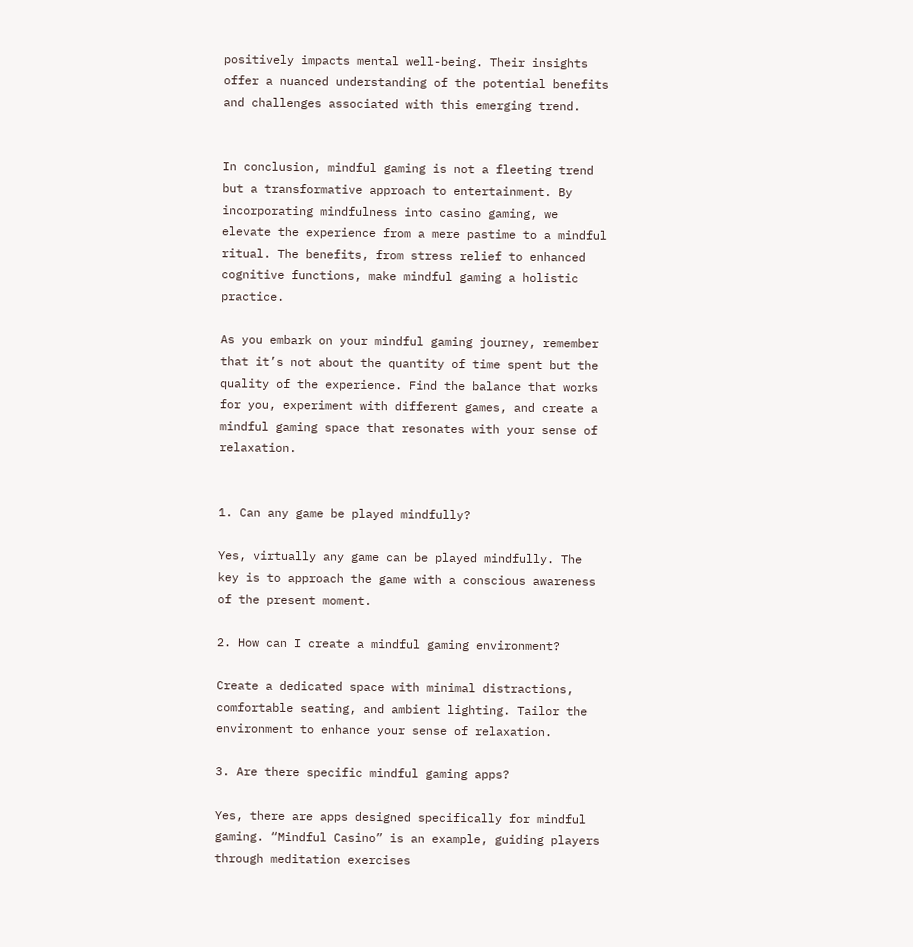positively impacts mental well-being. Their insights offer a nuanced understanding of the potential benefits and challenges associated with this emerging trend.


In conclusion, mindful gaming is not a fleeting trend but a transformative approach to entertainment. By incorporating mindfulness into casino gaming, we elevate the experience from a mere pastime to a mindful ritual. The benefits, from stress relief to enhanced cognitive functions, make mindful gaming a holistic practice.

As you embark on your mindful gaming journey, remember that it’s not about the quantity of time spent but the quality of the experience. Find the balance that works for you, experiment with different games, and create a mindful gaming space that resonates with your sense of relaxation.


1. Can any game be played mindfully?

Yes, virtually any game can be played mindfully. The key is to approach the game with a conscious awareness of the present moment.

2. How can I create a mindful gaming environment?

Create a dedicated space with minimal distractions, comfortable seating, and ambient lighting. Tailor the environment to enhance your sense of relaxation.

3. Are there specific mindful gaming apps?

Yes, there are apps designed specifically for mindful gaming. “Mindful Casino” is an example, guiding players through meditation exercises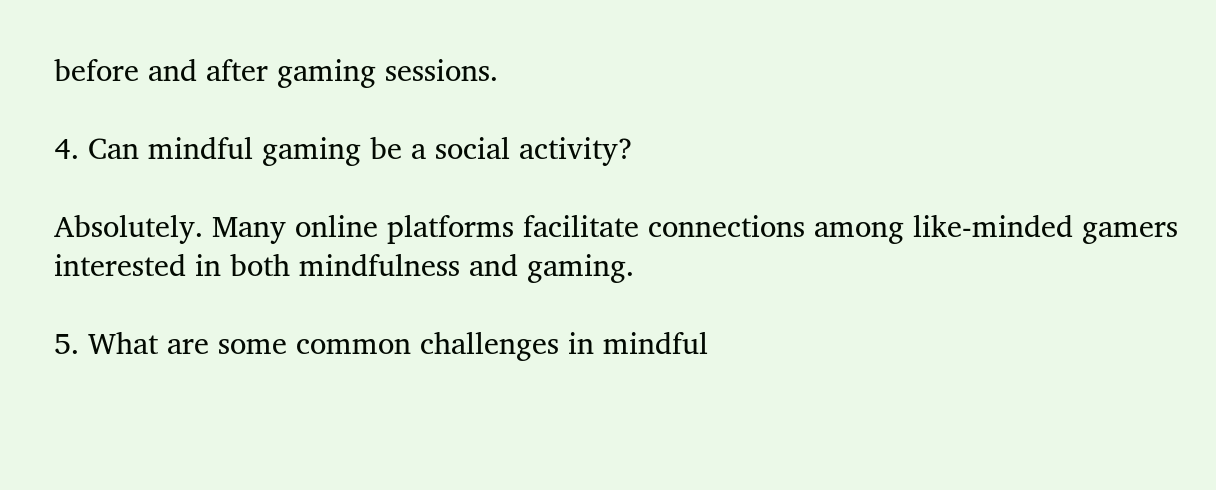before and after gaming sessions.

4. Can mindful gaming be a social activity?

Absolutely. Many online platforms facilitate connections among like-minded gamers interested in both mindfulness and gaming.

5. What are some common challenges in mindful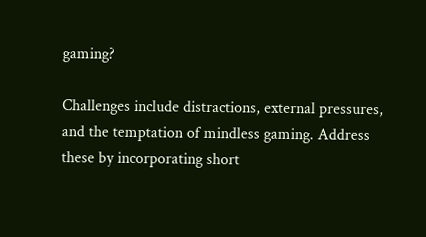gaming?

Challenges include distractions, external pressures, and the temptation of mindless gaming. Address these by incorporating short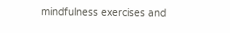mindfulness exercises and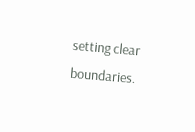setting clear boundaries.